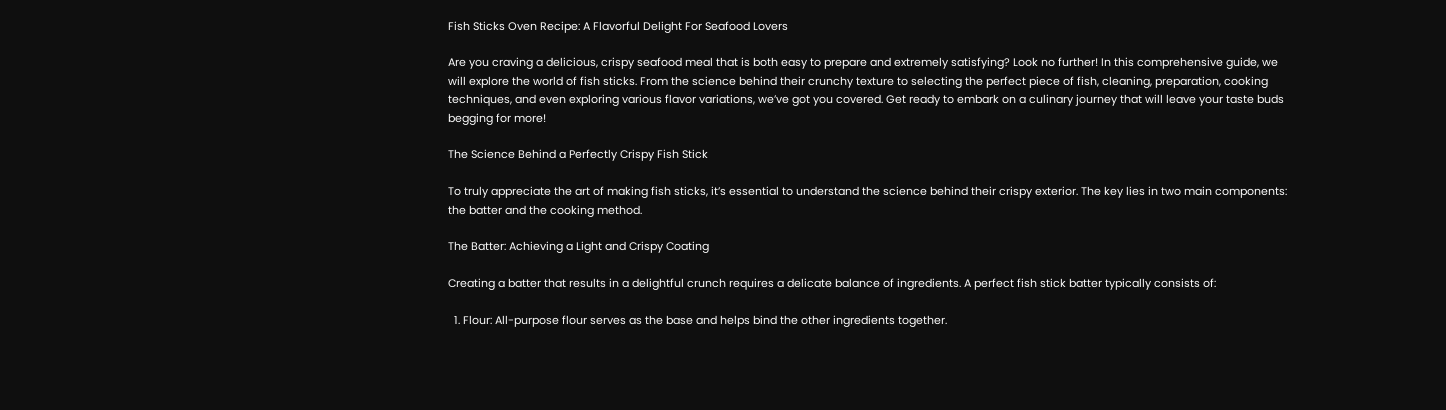Fish Sticks Oven Recipe: A Flavorful Delight For Seafood Lovers

Are you craving a delicious, crispy seafood meal that is both easy to prepare and extremely satisfying? Look no further! In this comprehensive guide, we will explore the world of fish sticks. From the science behind their crunchy texture to selecting the perfect piece of fish, cleaning, preparation, cooking techniques, and even exploring various flavor variations, we’ve got you covered. Get ready to embark on a culinary journey that will leave your taste buds begging for more!

The Science Behind a Perfectly Crispy Fish Stick

To truly appreciate the art of making fish sticks, it’s essential to understand the science behind their crispy exterior. The key lies in two main components: the batter and the cooking method.

The Batter: Achieving a Light and Crispy Coating

Creating a batter that results in a delightful crunch requires a delicate balance of ingredients. A perfect fish stick batter typically consists of:

  1. Flour: All-purpose flour serves as the base and helps bind the other ingredients together.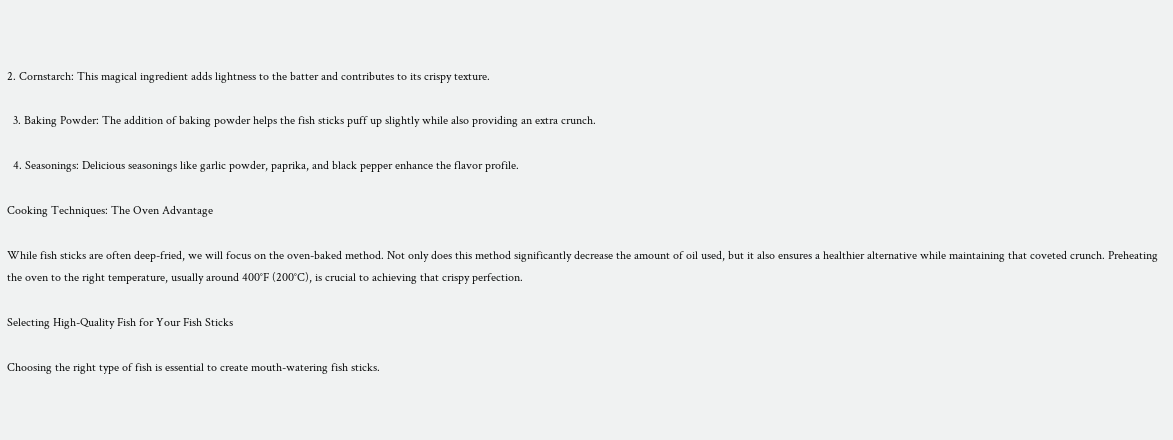2. Cornstarch: This magical ingredient adds lightness to the batter and contributes to its crispy texture.

  3. Baking Powder: The addition of baking powder helps the fish sticks puff up slightly while also providing an extra crunch.

  4. Seasonings: Delicious seasonings like garlic powder, paprika, and black pepper enhance the flavor profile.

Cooking Techniques: The Oven Advantage

While fish sticks are often deep-fried, we will focus on the oven-baked method. Not only does this method significantly decrease the amount of oil used, but it also ensures a healthier alternative while maintaining that coveted crunch. Preheating the oven to the right temperature, usually around 400°F (200°C), is crucial to achieving that crispy perfection.

Selecting High-Quality Fish for Your Fish Sticks

Choosing the right type of fish is essential to create mouth-watering fish sticks.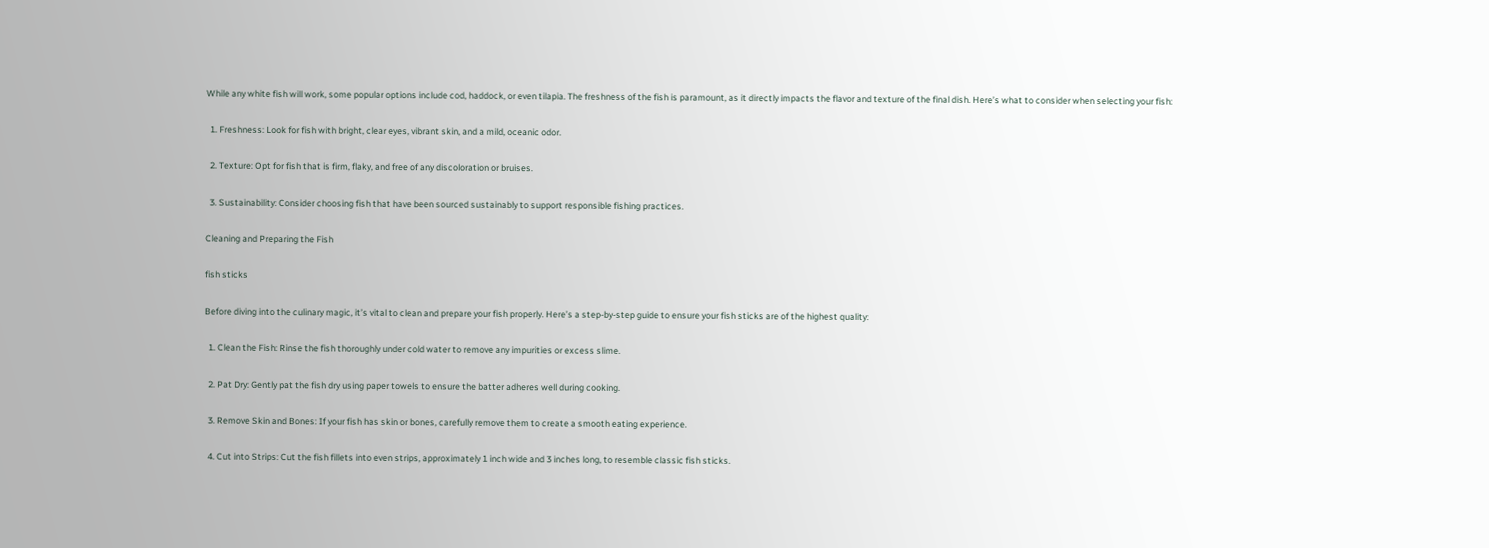While any white fish will work, some popular options include cod, haddock, or even tilapia. The freshness of the fish is paramount, as it directly impacts the flavor and texture of the final dish. Here’s what to consider when selecting your fish:

  1. Freshness: Look for fish with bright, clear eyes, vibrant skin, and a mild, oceanic odor.

  2. Texture: Opt for fish that is firm, flaky, and free of any discoloration or bruises.

  3. Sustainability: Consider choosing fish that have been sourced sustainably to support responsible fishing practices.

Cleaning and Preparing the Fish

fish sticks

Before diving into the culinary magic, it’s vital to clean and prepare your fish properly. Here’s a step-by-step guide to ensure your fish sticks are of the highest quality:

  1. Clean the Fish: Rinse the fish thoroughly under cold water to remove any impurities or excess slime.

  2. Pat Dry: Gently pat the fish dry using paper towels to ensure the batter adheres well during cooking.

  3. Remove Skin and Bones: If your fish has skin or bones, carefully remove them to create a smooth eating experience.

  4. Cut into Strips: Cut the fish fillets into even strips, approximately 1 inch wide and 3 inches long, to resemble classic fish sticks.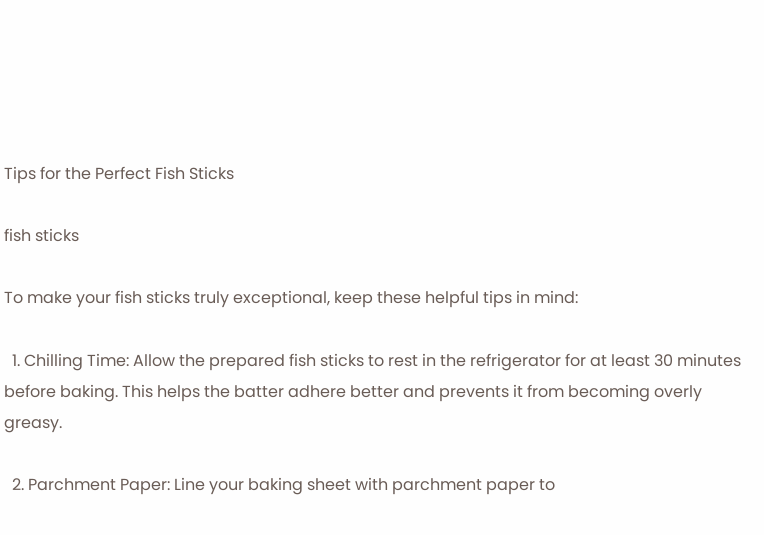Tips for the Perfect Fish Sticks

fish sticks

To make your fish sticks truly exceptional, keep these helpful tips in mind:

  1. Chilling Time: Allow the prepared fish sticks to rest in the refrigerator for at least 30 minutes before baking. This helps the batter adhere better and prevents it from becoming overly greasy.

  2. Parchment Paper: Line your baking sheet with parchment paper to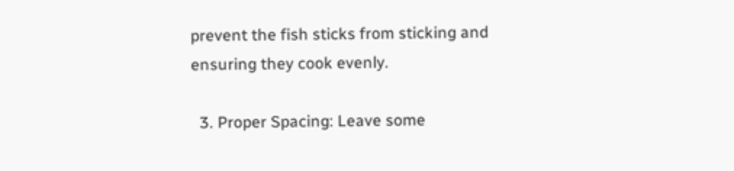prevent the fish sticks from sticking and ensuring they cook evenly.

  3. Proper Spacing: Leave some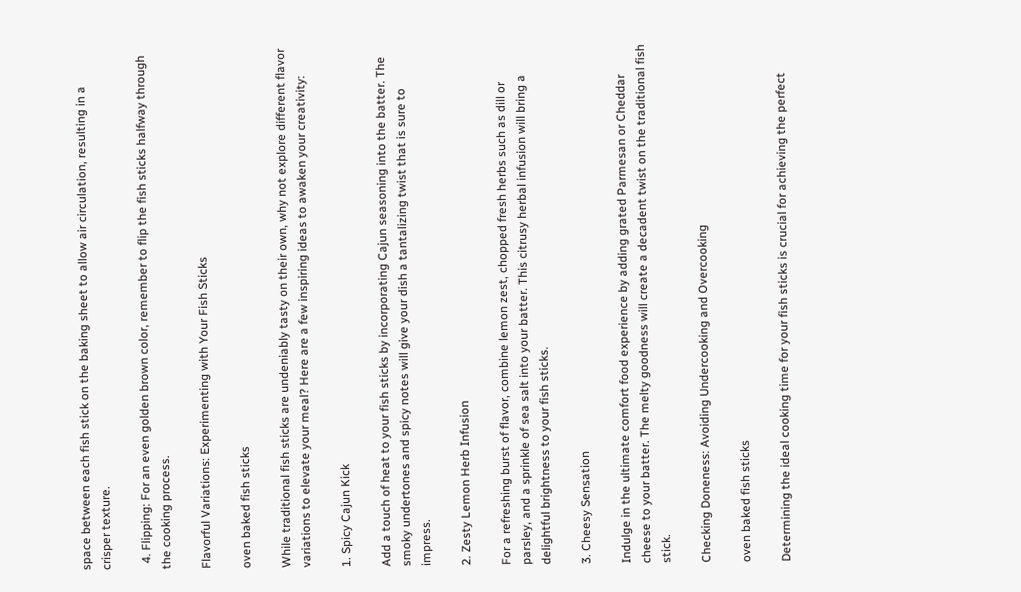space between each fish stick on the baking sheet to allow air circulation, resulting in a crisper texture.

  4. Flipping: For an even golden brown color, remember to flip the fish sticks halfway through the cooking process.

Flavorful Variations: Experimenting with Your Fish Sticks

oven baked fish sticks

While traditional fish sticks are undeniably tasty on their own, why not explore different flavor variations to elevate your meal? Here are a few inspiring ideas to awaken your creativity:

1. Spicy Cajun Kick

Add a touch of heat to your fish sticks by incorporating Cajun seasoning into the batter. The smoky undertones and spicy notes will give your dish a tantalizing twist that is sure to impress.

2. Zesty Lemon Herb Infusion

For a refreshing burst of flavor, combine lemon zest, chopped fresh herbs such as dill or parsley, and a sprinkle of sea salt into your batter. This citrusy herbal infusion will bring a delightful brightness to your fish sticks.

3. Cheesy Sensation

Indulge in the ultimate comfort food experience by adding grated Parmesan or Cheddar cheese to your batter. The melty goodness will create a decadent twist on the traditional fish stick.

Checking Doneness: Avoiding Undercooking and Overcooking

oven baked fish sticks

Determining the ideal cooking time for your fish sticks is crucial for achieving the perfect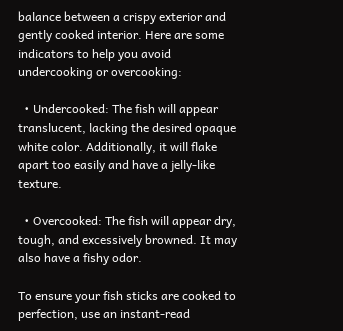balance between a crispy exterior and gently cooked interior. Here are some indicators to help you avoid undercooking or overcooking:

  • Undercooked: The fish will appear translucent, lacking the desired opaque white color. Additionally, it will flake apart too easily and have a jelly-like texture.

  • Overcooked: The fish will appear dry, tough, and excessively browned. It may also have a fishy odor.

To ensure your fish sticks are cooked to perfection, use an instant-read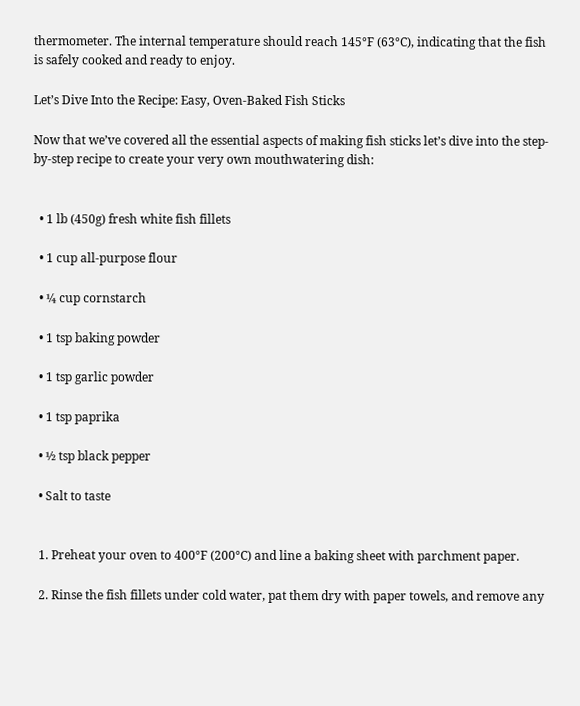thermometer. The internal temperature should reach 145°F (63°C), indicating that the fish is safely cooked and ready to enjoy.

Let’s Dive Into the Recipe: Easy, Oven-Baked Fish Sticks

Now that we’ve covered all the essential aspects of making fish sticks let’s dive into the step-by-step recipe to create your very own mouthwatering dish:


  • 1 lb (450g) fresh white fish fillets

  • 1 cup all-purpose flour

  • ¼ cup cornstarch

  • 1 tsp baking powder

  • 1 tsp garlic powder

  • 1 tsp paprika

  • ½ tsp black pepper

  • Salt to taste


  1. Preheat your oven to 400°F (200°C) and line a baking sheet with parchment paper.

  2. Rinse the fish fillets under cold water, pat them dry with paper towels, and remove any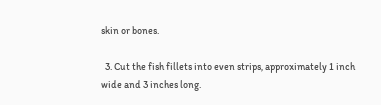skin or bones.

  3. Cut the fish fillets into even strips, approximately 1 inch wide and 3 inches long.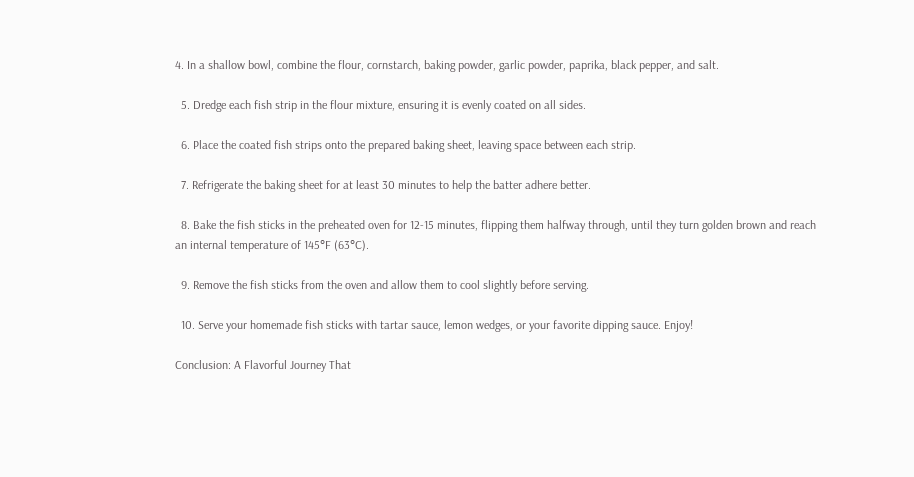4. In a shallow bowl, combine the flour, cornstarch, baking powder, garlic powder, paprika, black pepper, and salt.

  5. Dredge each fish strip in the flour mixture, ensuring it is evenly coated on all sides.

  6. Place the coated fish strips onto the prepared baking sheet, leaving space between each strip.

  7. Refrigerate the baking sheet for at least 30 minutes to help the batter adhere better.

  8. Bake the fish sticks in the preheated oven for 12-15 minutes, flipping them halfway through, until they turn golden brown and reach an internal temperature of 145°F (63°C).

  9. Remove the fish sticks from the oven and allow them to cool slightly before serving.

  10. Serve your homemade fish sticks with tartar sauce, lemon wedges, or your favorite dipping sauce. Enjoy!

Conclusion: A Flavorful Journey That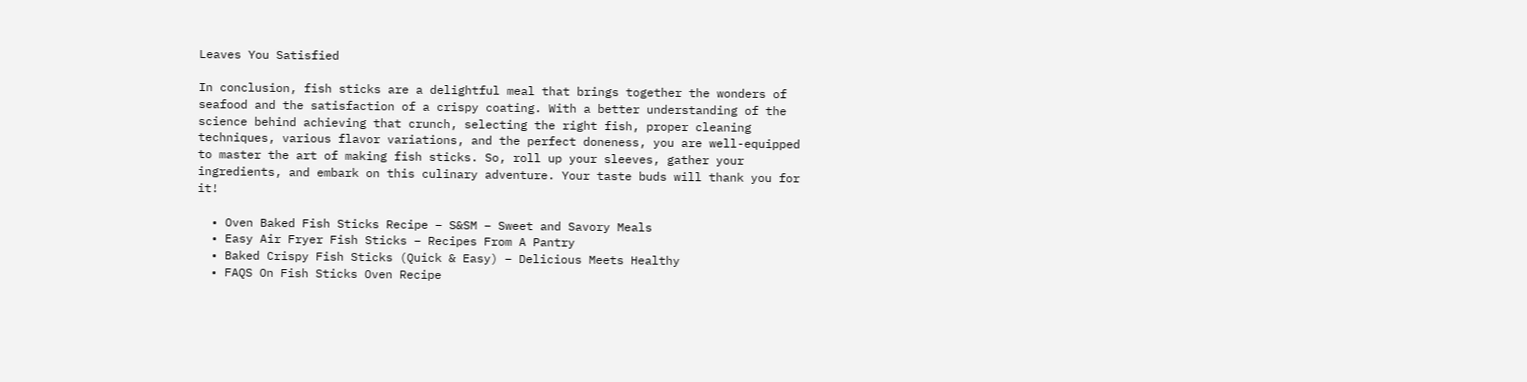Leaves You Satisfied

In conclusion, fish sticks are a delightful meal that brings together the wonders of seafood and the satisfaction of a crispy coating. With a better understanding of the science behind achieving that crunch, selecting the right fish, proper cleaning techniques, various flavor variations, and the perfect doneness, you are well-equipped to master the art of making fish sticks. So, roll up your sleeves, gather your ingredients, and embark on this culinary adventure. Your taste buds will thank you for it!

  • Oven Baked Fish Sticks Recipe – S&SM – Sweet and Savory Meals
  • Easy Air Fryer Fish Sticks – Recipes From A Pantry
  • Baked Crispy Fish Sticks (Quick & Easy) – Delicious Meets Healthy
  • FAQS On Fish Sticks Oven Recipe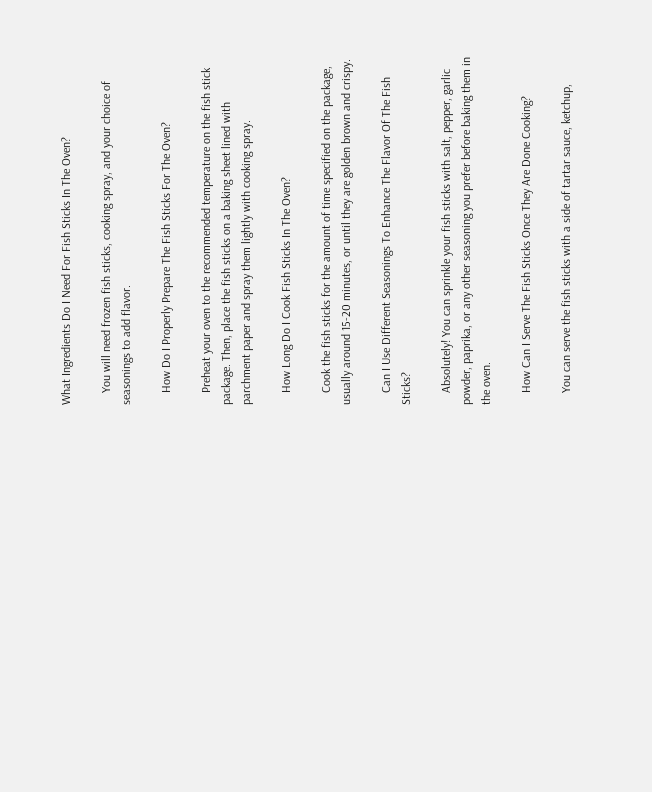What Ingredients Do I Need For Fish Sticks In The Oven?

    You will need frozen fish sticks, cooking spray, and your choice of seasonings to add flavor.

    How Do I Properly Prepare The Fish Sticks For The Oven?

    Preheat your oven to the recommended temperature on the fish stick package. Then, place the fish sticks on a baking sheet lined with parchment paper and spray them lightly with cooking spray.

    How Long Do I Cook Fish Sticks In The Oven?

    Cook the fish sticks for the amount of time specified on the package, usually around 15-20 minutes, or until they are golden brown and crispy.

    Can I Use Different Seasonings To Enhance The Flavor Of The Fish Sticks?

    Absolutely! You can sprinkle your fish sticks with salt, pepper, garlic powder, paprika, or any other seasoning you prefer before baking them in the oven.

    How Can I Serve The Fish Sticks Once They Are Done Cooking?

    You can serve the fish sticks with a side of tartar sauce, ketchup,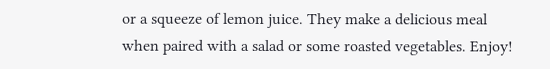or a squeeze of lemon juice. They make a delicious meal when paired with a salad or some roasted vegetables. Enjoy!